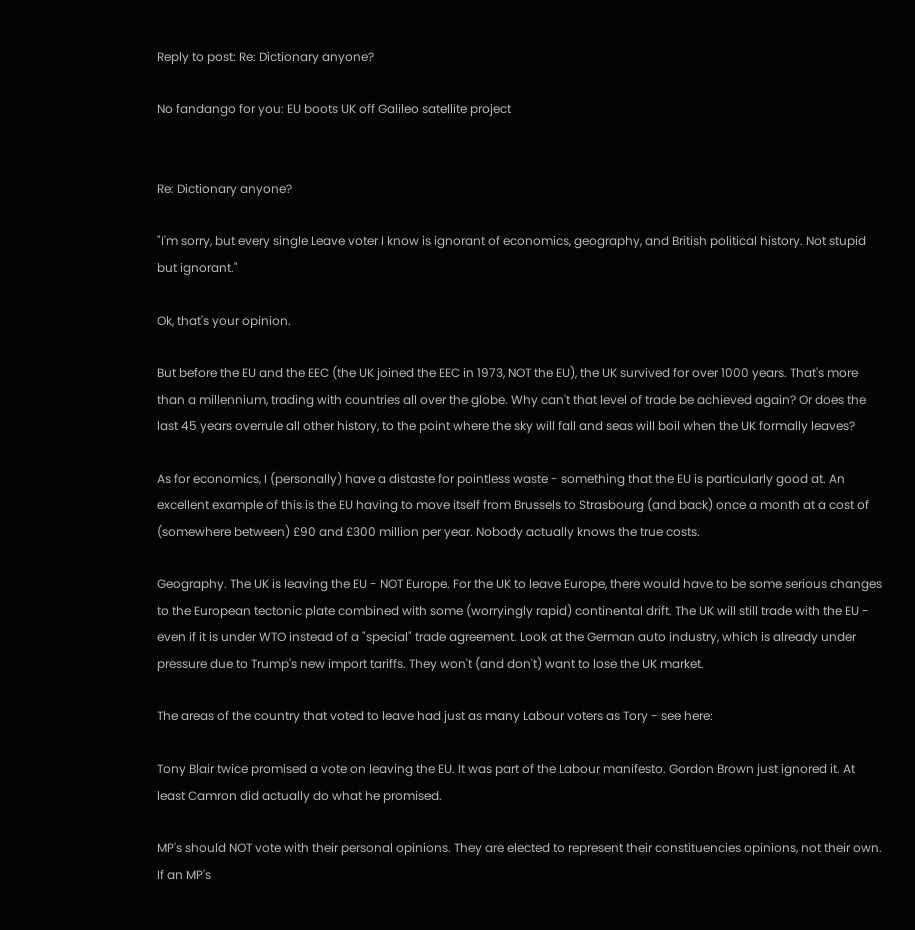Reply to post: Re: Dictionary anyone?

No fandango for you: EU boots UK off Galileo satellite project


Re: Dictionary anyone?

"I'm sorry, but every single Leave voter I know is ignorant of economics, geography, and British political history. Not stupid but ignorant."

Ok, that's your opinion.

But before the EU and the EEC (the UK joined the EEC in 1973, NOT the EU), the UK survived for over 1000 years. That's more than a millennium, trading with countries all over the globe. Why can't that level of trade be achieved again? Or does the last 45 years overrule all other history, to the point where the sky will fall and seas will boil when the UK formally leaves?

As for economics, I (personally) have a distaste for pointless waste - something that the EU is particularly good at. An excellent example of this is the EU having to move itself from Brussels to Strasbourg (and back) once a month at a cost of (somewhere between) £90 and £300 million per year. Nobody actually knows the true costs.

Geography. The UK is leaving the EU - NOT Europe. For the UK to leave Europe, there would have to be some serious changes to the European tectonic plate combined with some (worryingly rapid) continental drift. The UK will still trade with the EU - even if it is under WTO instead of a "special" trade agreement. Look at the German auto industry, which is already under pressure due to Trump's new import tariffs. They won't (and don't) want to lose the UK market.

The areas of the country that voted to leave had just as many Labour voters as Tory - see here:

Tony Blair twice promised a vote on leaving the EU. It was part of the Labour manifesto. Gordon Brown just ignored it. At least Camron did actually do what he promised.

MP's should NOT vote with their personal opinions. They are elected to represent their constituencies opinions, not their own. If an MP's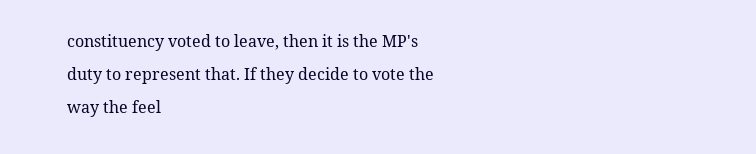constituency voted to leave, then it is the MP's duty to represent that. If they decide to vote the way the feel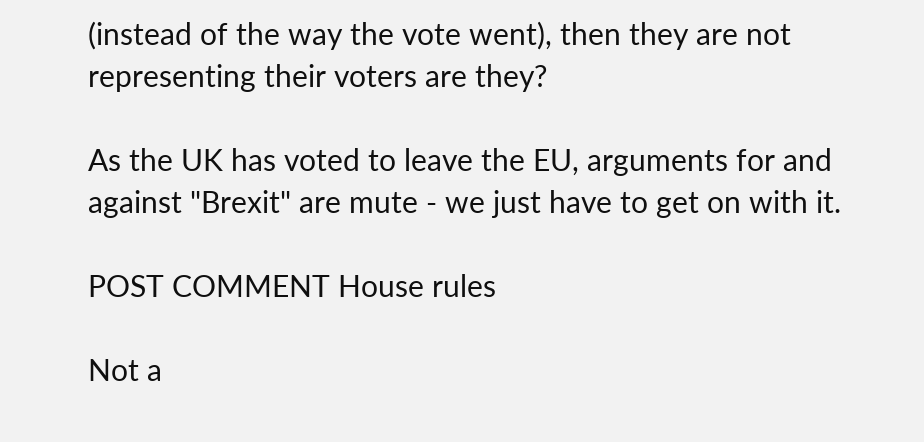(instead of the way the vote went), then they are not representing their voters are they?

As the UK has voted to leave the EU, arguments for and against "Brexit" are mute - we just have to get on with it.

POST COMMENT House rules

Not a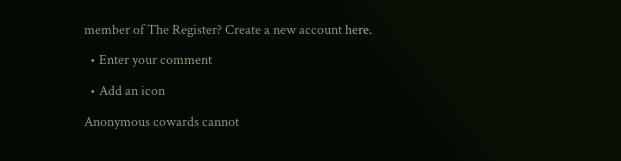member of The Register? Create a new account here.

  • Enter your comment

  • Add an icon

Anonymous cowards cannot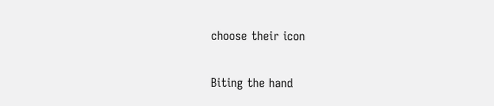choose their icon

Biting the hand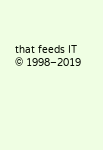that feeds IT © 1998–2019